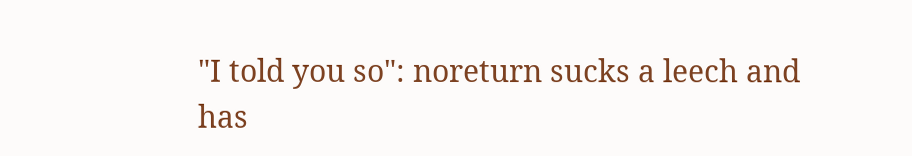"I told you so": noreturn sucks a leech and has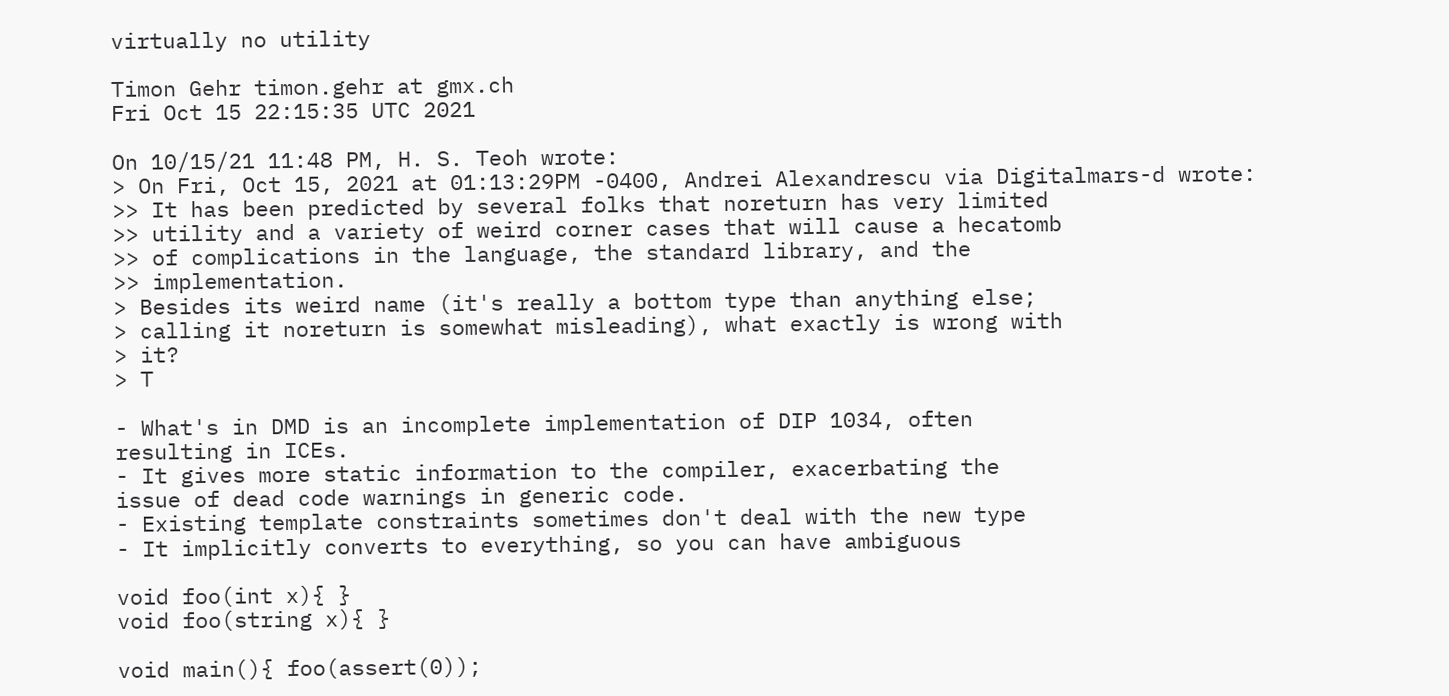virtually no utility

Timon Gehr timon.gehr at gmx.ch
Fri Oct 15 22:15:35 UTC 2021

On 10/15/21 11:48 PM, H. S. Teoh wrote:
> On Fri, Oct 15, 2021 at 01:13:29PM -0400, Andrei Alexandrescu via Digitalmars-d wrote:
>> It has been predicted by several folks that noreturn has very limited
>> utility and a variety of weird corner cases that will cause a hecatomb
>> of complications in the language, the standard library, and the
>> implementation.
> Besides its weird name (it's really a bottom type than anything else;
> calling it noreturn is somewhat misleading), what exactly is wrong with
> it?
> T

- What's in DMD is an incomplete implementation of DIP 1034, often
resulting in ICEs.
- It gives more static information to the compiler, exacerbating the
issue of dead code warnings in generic code.
- Existing template constraints sometimes don't deal with the new type
- It implicitly converts to everything, so you can have ambiguous

void foo(int x){ }
void foo(string x){ }

void main(){ foo(assert(0));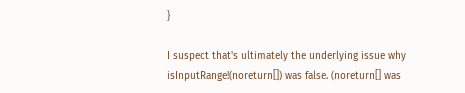}

I suspect that's ultimately the underlying issue why
isInputRange!(noreturn[]) was false. (noreturn[] was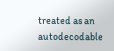treated as an
autodecodable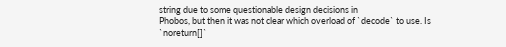string due to some questionable design decisions in
Phobos, but then it was not clear which overload of `decode` to use. Is
`noreturn[]`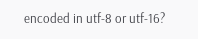encoded in utf-8 or utf-16?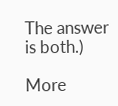The answer is both.)

More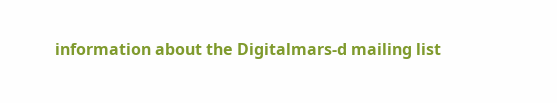information about the Digitalmars-d mailing list